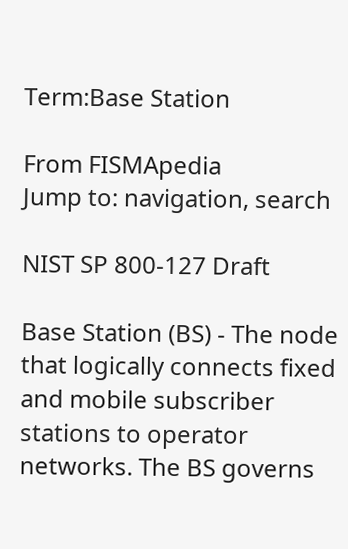Term:Base Station

From FISMApedia
Jump to: navigation, search

NIST SP 800-127 Draft

Base Station (BS) - The node that logically connects fixed and mobile subscriber stations to operator networks. The BS governs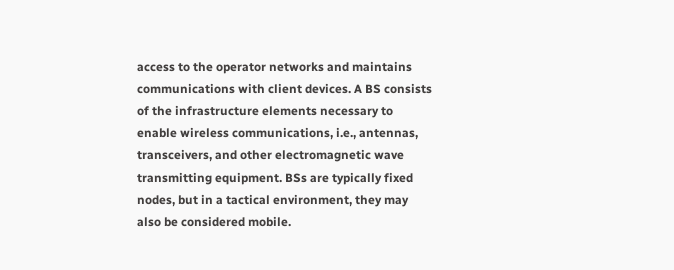access to the operator networks and maintains communications with client devices. A BS consists of the infrastructure elements necessary to enable wireless communications, i.e., antennas, transceivers, and other electromagnetic wave transmitting equipment. BSs are typically fixed nodes, but in a tactical environment, they may also be considered mobile.